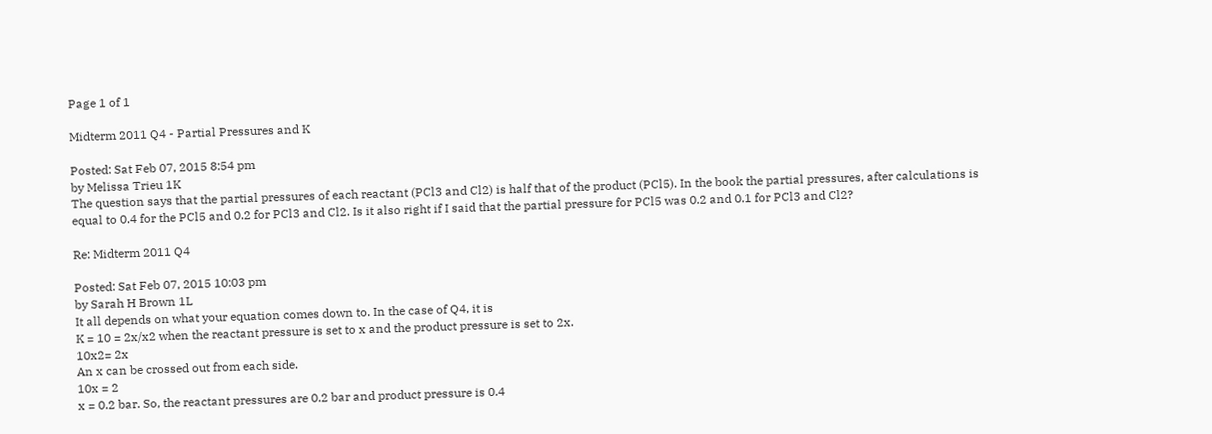Page 1 of 1

Midterm 2011 Q4 - Partial Pressures and K

Posted: Sat Feb 07, 2015 8:54 pm
by Melissa Trieu 1K
The question says that the partial pressures of each reactant (PCl3 and Cl2) is half that of the product (PCl5). In the book the partial pressures, after calculations is equal to 0.4 for the PCl5 and 0.2 for PCl3 and Cl2. Is it also right if I said that the partial pressure for PCl5 was 0.2 and 0.1 for PCl3 and Cl2?

Re: Midterm 2011 Q4

Posted: Sat Feb 07, 2015 10:03 pm
by Sarah H Brown 1L
It all depends on what your equation comes down to. In the case of Q4, it is
K = 10 = 2x/x2 when the reactant pressure is set to x and the product pressure is set to 2x.
10x2= 2x
An x can be crossed out from each side.
10x = 2
x = 0.2 bar. So, the reactant pressures are 0.2 bar and product pressure is 0.4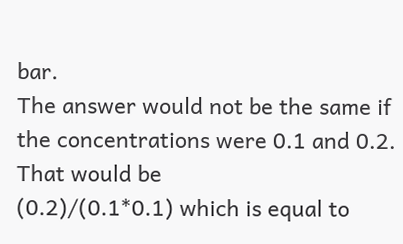bar.
The answer would not be the same if the concentrations were 0.1 and 0.2. That would be
(0.2)/(0.1*0.1) which is equal to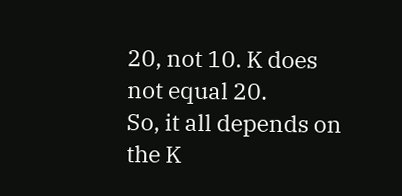20, not 10. K does not equal 20.
So, it all depends on the K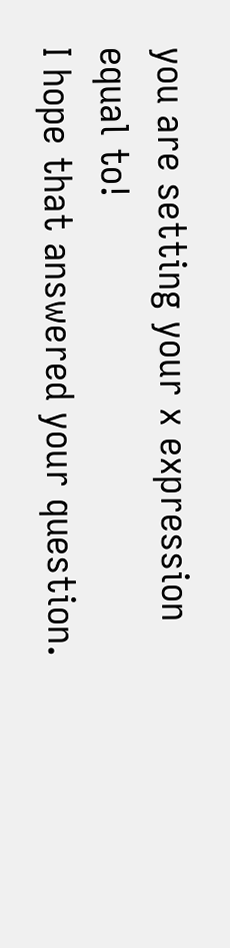you are setting your x expression equal to!
I hope that answered your question.